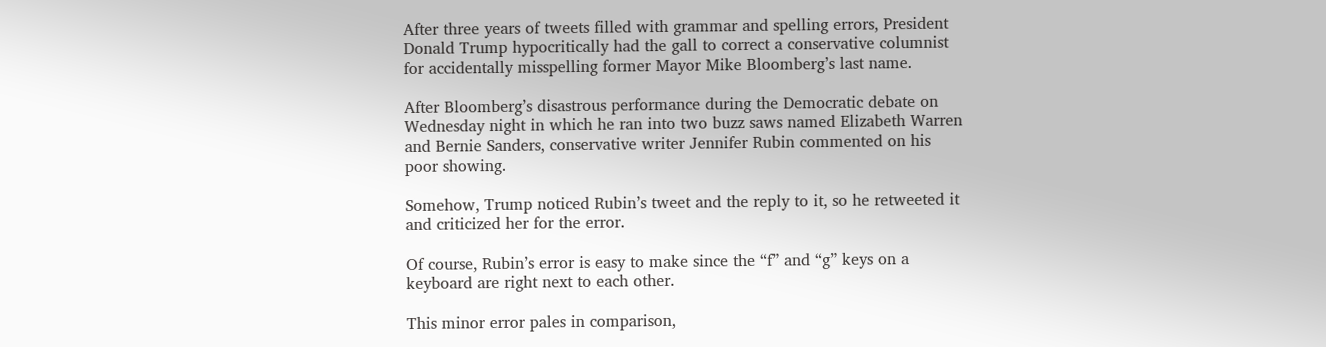After three years of tweets filled with grammar and spelling errors, President Donald Trump hypocritically had the gall to correct a conservative columnist for accidentally misspelling former Mayor Mike Bloomberg’s last name.

After Bloomberg’s disastrous performance during the Democratic debate on Wednesday night in which he ran into two buzz saws named Elizabeth Warren and Bernie Sanders, conservative writer Jennifer Rubin commented on his poor showing.

Somehow, Trump noticed Rubin’s tweet and the reply to it, so he retweeted it and criticized her for the error.

Of course, Rubin’s error is easy to make since the “f” and “g” keys on a keyboard are right next to each other.

This minor error pales in comparison,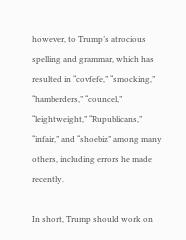however, to Trump’s atrocious spelling and grammar, which has resulted in “covfefe,” “smocking,” “hamberders,” “councel,” “leightweight,” “Rupublicans,” “infair,” and “shoebiz” among many others, including errors he made recently.

In short, Trump should work on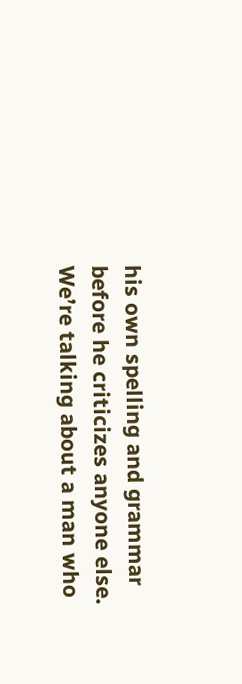his own spelling and grammar before he criticizes anyone else. We’re talking about a man who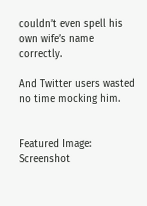couldn’t even spell his own wife’s name correctly.

And Twitter users wasted no time mocking him.


Featured Image: Screenshot